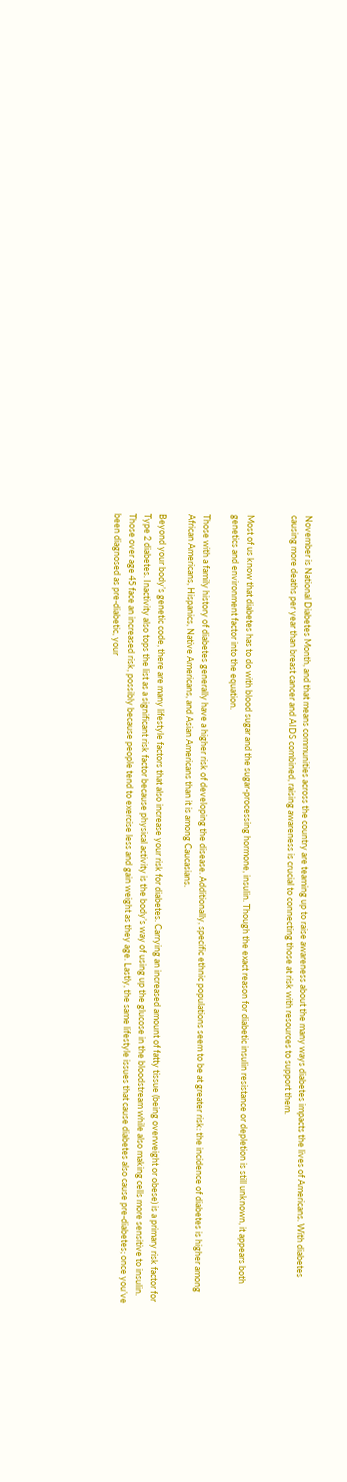November is National Diabetes Month, and that means communities across the country are teaming up to raise awareness about the many ways diabetes impacts the lives of Americans. With diabetes causing more deaths per year than breast cancer and AIDS combined, raising awareness is crucial to connecting those at risk with resources to support them.


Most of us know that diabetes has to do with blood sugar and the sugar-processing hormone, insulin. Though the exact reason for diabetic insulin resistance or depletion is still unknown, it appears both genetics and environment factor into the equation.

Those with a family history of diabetes generally have a higher risk of developing the disease. Additionally, specific ethnic populations seem to be at greater risk: the incidence of diabetes is higher among African Americans, Hispanics, Native Americans, and Asian Americans than it is among Caucasians.

Beyond your body’s genetic code, there are many lifestyle factors that also increase your risk for diabetes. Carrying an increased amount of fatty tissue (being overweight or obese) is a primary risk factor for Type 2 diabetes. Inactivity also tops the list as a significant risk factor because physical activity is the body’s way of using up the glucose in the bloodstream while also making cells more sensitive to insulin. Those over age 45 face an increased risk, possibly because people tend to exercise less and gain weight as they age. Lastly, the same lifestyle issues that cause diabetes also cause pre-diabetes; once you’ve been diagnosed as pre-diabetic, your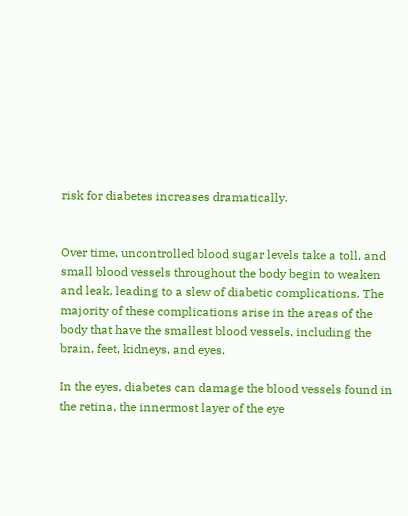risk for diabetes increases dramatically.


Over time, uncontrolled blood sugar levels take a toll, and small blood vessels throughout the body begin to weaken and leak, leading to a slew of diabetic complications. The majority of these complications arise in the areas of the body that have the smallest blood vessels, including the brain, feet, kidneys, and eyes.

In the eyes, diabetes can damage the blood vessels found in the retina, the innermost layer of the eye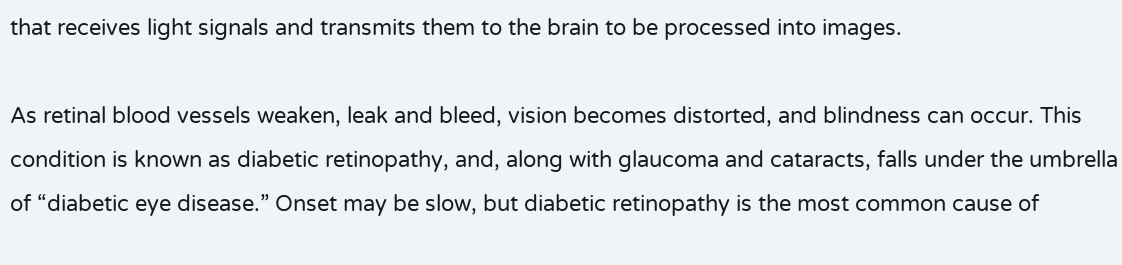that receives light signals and transmits them to the brain to be processed into images.

As retinal blood vessels weaken, leak and bleed, vision becomes distorted, and blindness can occur. This condition is known as diabetic retinopathy, and, along with glaucoma and cataracts, falls under the umbrella of “diabetic eye disease.” Onset may be slow, but diabetic retinopathy is the most common cause of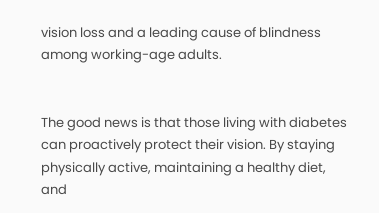vision loss and a leading cause of blindness among working-age adults.


The good news is that those living with diabetes can proactively protect their vision. By staying physically active, maintaining a healthy diet, and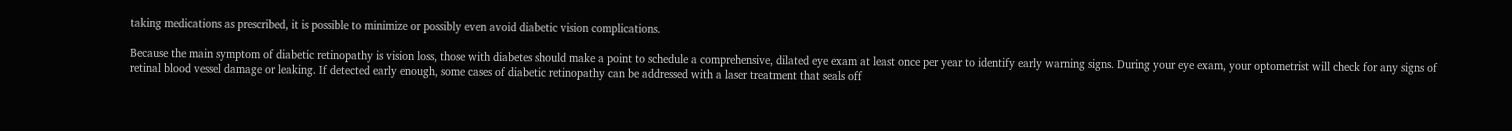taking medications as prescribed, it is possible to minimize or possibly even avoid diabetic vision complications.

Because the main symptom of diabetic retinopathy is vision loss, those with diabetes should make a point to schedule a comprehensive, dilated eye exam at least once per year to identify early warning signs. During your eye exam, your optometrist will check for any signs of retinal blood vessel damage or leaking. If detected early enough, some cases of diabetic retinopathy can be addressed with a laser treatment that seals off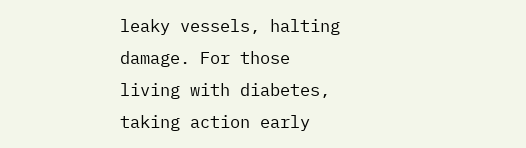leaky vessels, halting damage. For those living with diabetes, taking action early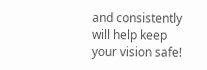and consistently will help keep your vision safe!